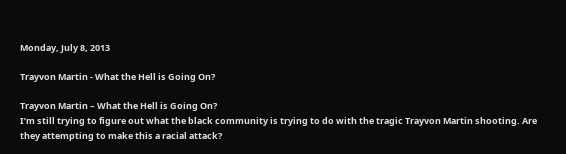Monday, July 8, 2013

Trayvon Martin - What the Hell is Going On?

Trayvon Martin – What the Hell is Going On?
I’m still trying to figure out what the black community is trying to do with the tragic Trayvon Martin shooting. Are they attempting to make this a racial attack?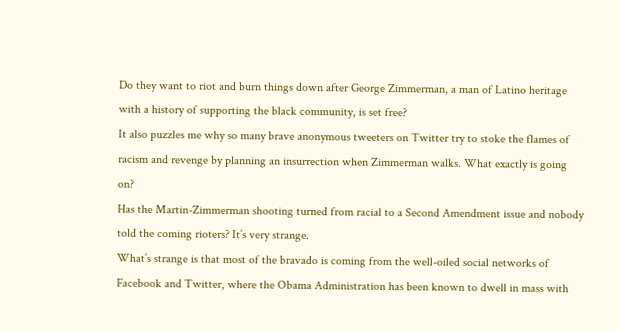Do they want to riot and burn things down after George Zimmerman, a man of Latino heritage with a history of supporting the black community, is set free?
It also puzzles me why so many brave anonymous tweeters on Twitter try to stoke the flames of racism and revenge by planning an insurrection when Zimmerman walks. What exactly is going on?
Has the Martin-Zimmerman shooting turned from racial to a Second Amendment issue and nobody told the coming rioters? It’s very strange.
What’s strange is that most of the bravado is coming from the well-oiled social networks of Facebook and Twitter, where the Obama Administration has been known to dwell in mass with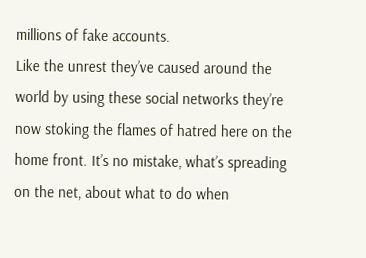millions of fake accounts.
Like the unrest they’ve caused around the world by using these social networks they’re now stoking the flames of hatred here on the home front. It’s no mistake, what’s spreading on the net, about what to do when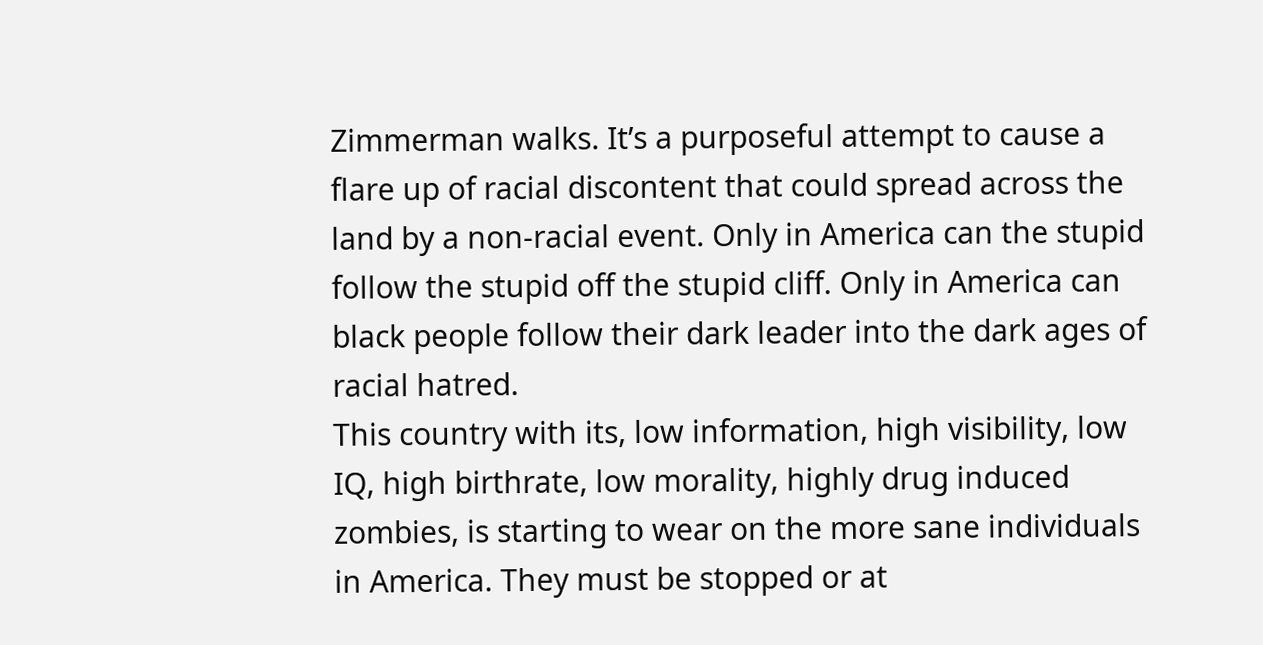Zimmerman walks. It’s a purposeful attempt to cause a flare up of racial discontent that could spread across the land by a non-racial event. Only in America can the stupid follow the stupid off the stupid cliff. Only in America can black people follow their dark leader into the dark ages of racial hatred.
This country with its, low information, high visibility, low IQ, high birthrate, low morality, highly drug induced zombies, is starting to wear on the more sane individuals in America. They must be stopped or at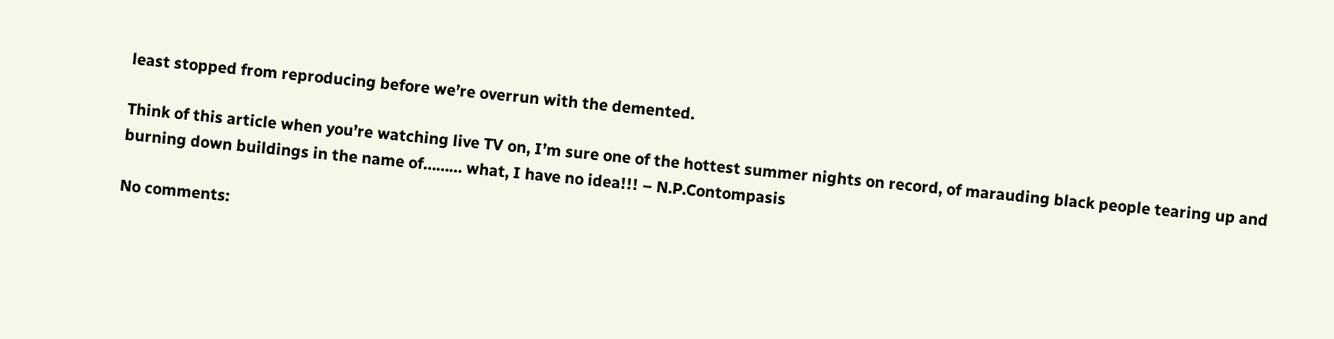least stopped from reproducing before we’re overrun with the demented.

Think of this article when you’re watching live TV on, I’m sure one of the hottest summer nights on record, of marauding black people tearing up and burning down buildings in the name of……… what, I have no idea!!! – N.P.Contompasis

No comments: